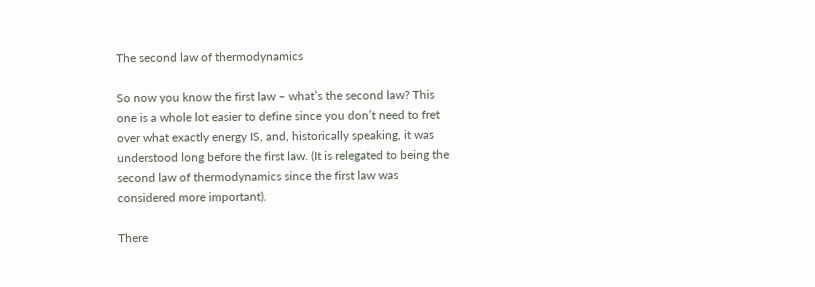The second law of thermodynamics

So now you know the first law – what’s the second law? This one is a whole lot easier to define since you don’t need to fret over what exactly energy IS, and, historically speaking, it was understood long before the first law. (It is relegated to being the second law of thermodynamics since the first law was considered more important).

There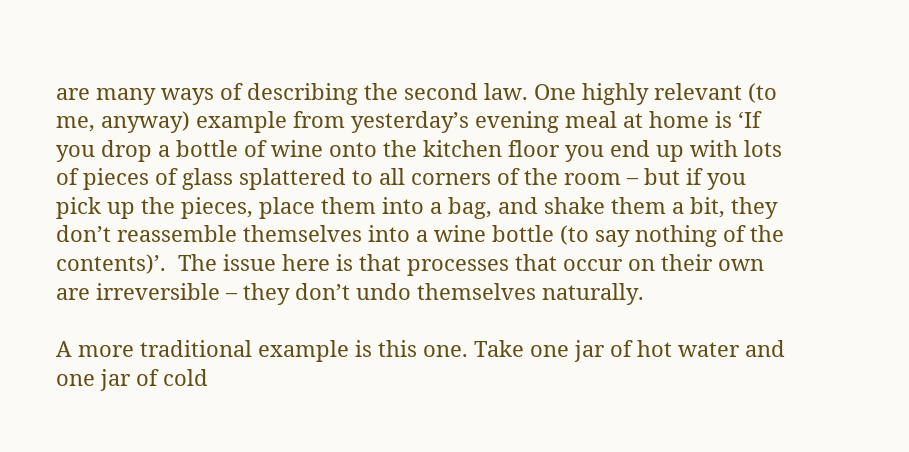are many ways of describing the second law. One highly relevant (to me, anyway) example from yesterday’s evening meal at home is ‘If you drop a bottle of wine onto the kitchen floor you end up with lots of pieces of glass splattered to all corners of the room – but if you pick up the pieces, place them into a bag, and shake them a bit, they don’t reassemble themselves into a wine bottle (to say nothing of the contents)’.  The issue here is that processes that occur on their own are irreversible – they don’t undo themselves naturally.

A more traditional example is this one. Take one jar of hot water and one jar of cold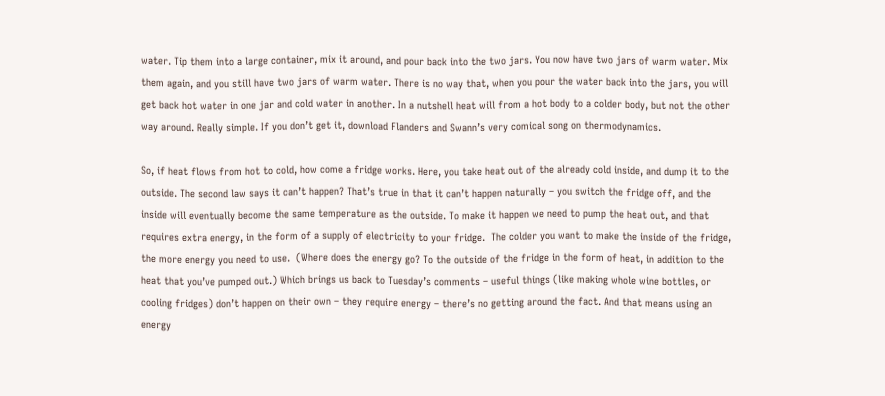water. Tip them into a large container, mix it around, and pour back into the two jars. You now have two jars of warm water. Mix them again, and you still have two jars of warm water. There is no way that, when you pour the water back into the jars, you will get back hot water in one jar and cold water in another. In a nutshell heat will from a hot body to a colder body, but not the other way around. Really simple. If you don’t get it, download Flanders and Swann’s very comical song on thermodynamics.

So, if heat flows from hot to cold, how come a fridge works. Here, you take heat out of the already cold inside, and dump it to the outside. The second law says it can’t happen? That’s true in that it can’t happen naturally – you switch the fridge off, and the inside will eventually become the same temperature as the outside. To make it happen we need to pump the heat out, and that requires extra energy, in the form of a supply of electricity to your fridge.  The colder you want to make the inside of the fridge, the more energy you need to use.  (Where does the energy go? To the outside of the fridge in the form of heat, in addition to the heat that you’ve pumped out.) Which brings us back to Tuesday’s comments – useful things (like making whole wine bottles, or cooling fridges) don’t happen on their own – they require energy – there’s no getting around the fact. And that means using an energy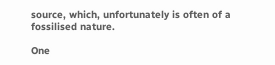source, which, unfortunately is often of a fossilised nature.

One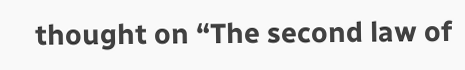thought on “The second law of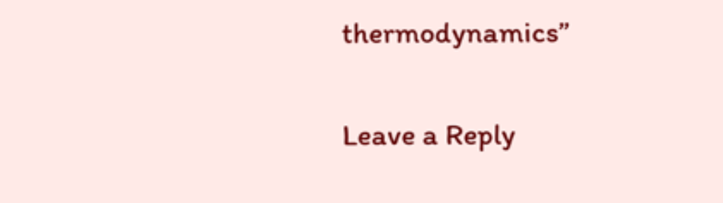thermodynamics”

Leave a Reply